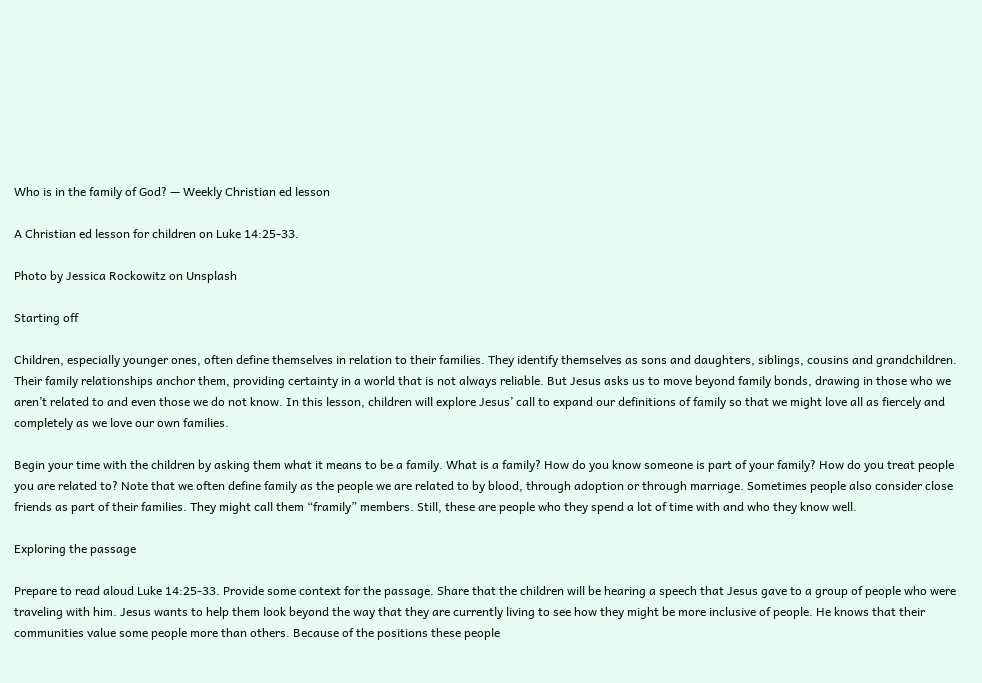Who is in the family of God? — Weekly Christian ed lesson

A Christian ed lesson for children on Luke 14:25-33.

Photo by Jessica Rockowitz on Unsplash

Starting off

Children, especially younger ones, often define themselves in relation to their families. They identify themselves as sons and daughters, siblings, cousins and grandchildren. Their family relationships anchor them, providing certainty in a world that is not always reliable. But Jesus asks us to move beyond family bonds, drawing in those who we aren’t related to and even those we do not know. In this lesson, children will explore Jesus’ call to expand our definitions of family so that we might love all as fiercely and completely as we love our own families.

Begin your time with the children by asking them what it means to be a family. What is a family? How do you know someone is part of your family? How do you treat people you are related to? Note that we often define family as the people we are related to by blood, through adoption or through marriage. Sometimes people also consider close friends as part of their families. They might call them “framily” members. Still, these are people who they spend a lot of time with and who they know well.

Exploring the passage

Prepare to read aloud Luke 14:25-33. Provide some context for the passage. Share that the children will be hearing a speech that Jesus gave to a group of people who were traveling with him. Jesus wants to help them look beyond the way that they are currently living to see how they might be more inclusive of people. He knows that their communities value some people more than others. Because of the positions these people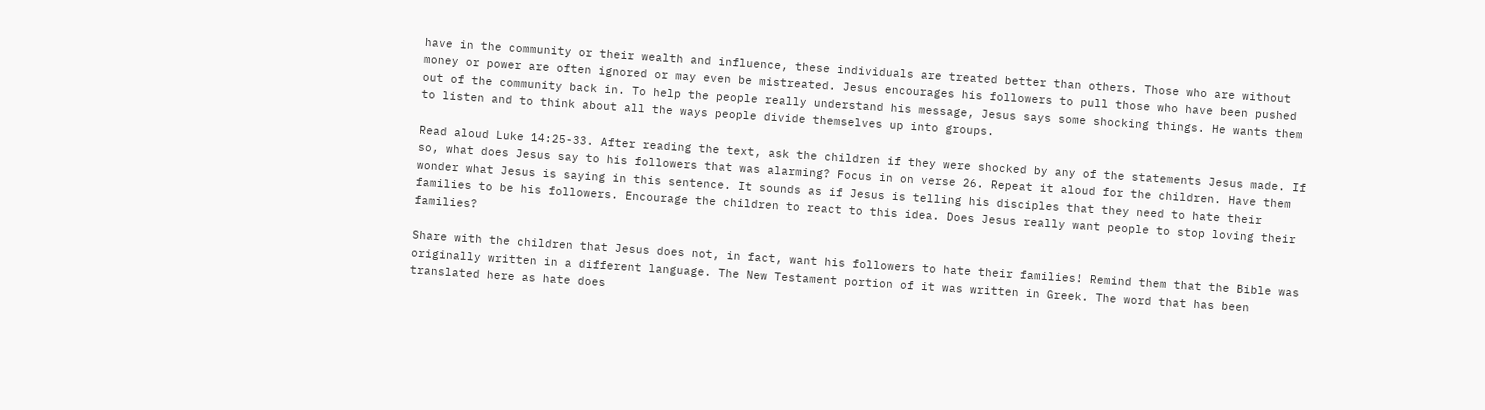have in the community or their wealth and influence, these individuals are treated better than others. Those who are without money or power are often ignored or may even be mistreated. Jesus encourages his followers to pull those who have been pushed out of the community back in. To help the people really understand his message, Jesus says some shocking things. He wants them to listen and to think about all the ways people divide themselves up into groups.

Read aloud Luke 14:25-33. After reading the text, ask the children if they were shocked by any of the statements Jesus made. If so, what does Jesus say to his followers that was alarming? Focus in on verse 26. Repeat it aloud for the children. Have them wonder what Jesus is saying in this sentence. It sounds as if Jesus is telling his disciples that they need to hate their families to be his followers. Encourage the children to react to this idea. Does Jesus really want people to stop loving their families?

Share with the children that Jesus does not, in fact, want his followers to hate their families! Remind them that the Bible was originally written in a different language. The New Testament portion of it was written in Greek. The word that has been translated here as hate does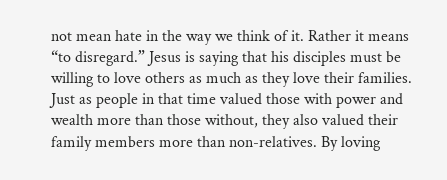not mean hate in the way we think of it. Rather it means “to disregard.” Jesus is saying that his disciples must be willing to love others as much as they love their families. Just as people in that time valued those with power and wealth more than those without, they also valued their family members more than non-relatives. By loving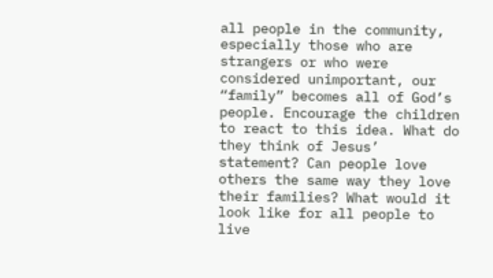all people in the community, especially those who are strangers or who were considered unimportant, our “family” becomes all of God’s people. Encourage the children to react to this idea. What do they think of Jesus’ statement? Can people love others the same way they love their families? What would it look like for all people to live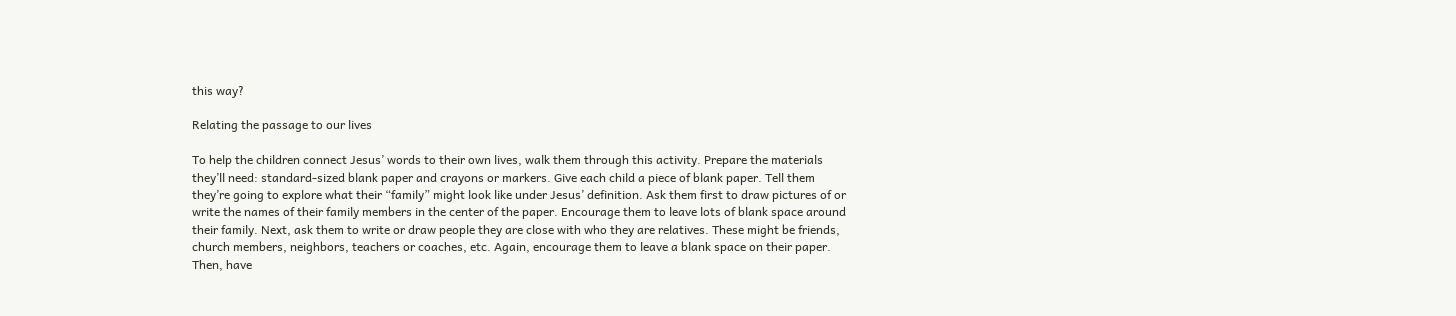this way?

Relating the passage to our lives

To help the children connect Jesus’ words to their own lives, walk them through this activity. Prepare the materials they’ll need: standard-sized blank paper and crayons or markers. Give each child a piece of blank paper. Tell them they’re going to explore what their “family” might look like under Jesus’ definition. Ask them first to draw pictures of or write the names of their family members in the center of the paper. Encourage them to leave lots of blank space around their family. Next, ask them to write or draw people they are close with who they are relatives. These might be friends, church members, neighbors, teachers or coaches, etc. Again, encourage them to leave a blank space on their paper. Then, have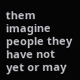them imagine people they have not yet or may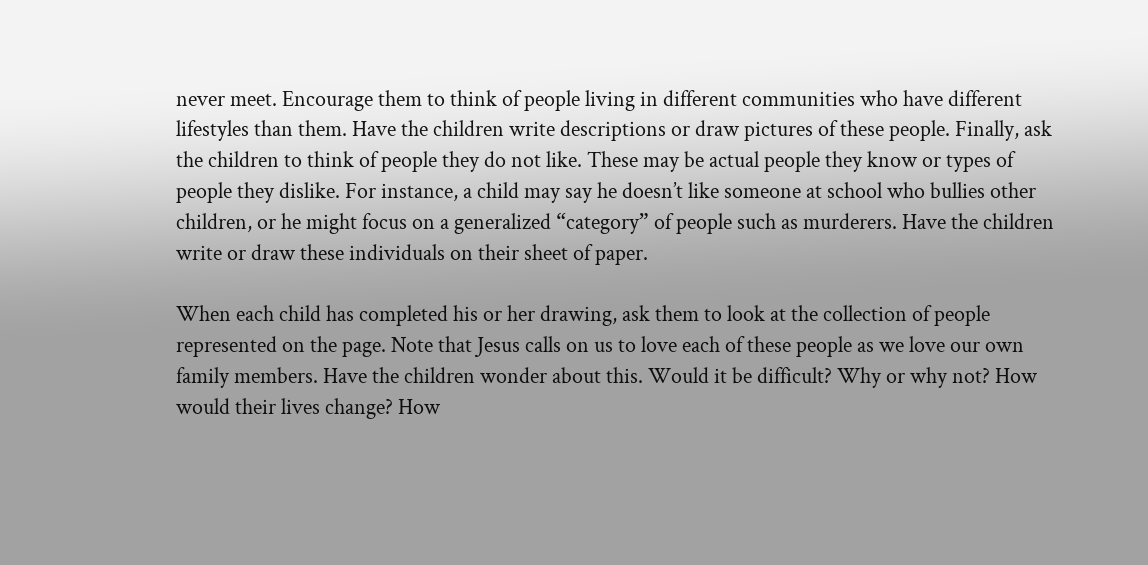never meet. Encourage them to think of people living in different communities who have different lifestyles than them. Have the children write descriptions or draw pictures of these people. Finally, ask the children to think of people they do not like. These may be actual people they know or types of people they dislike. For instance, a child may say he doesn’t like someone at school who bullies other children, or he might focus on a generalized “category” of people such as murderers. Have the children write or draw these individuals on their sheet of paper.

When each child has completed his or her drawing, ask them to look at the collection of people represented on the page. Note that Jesus calls on us to love each of these people as we love our own family members. Have the children wonder about this. Would it be difficult? Why or why not? How would their lives change? How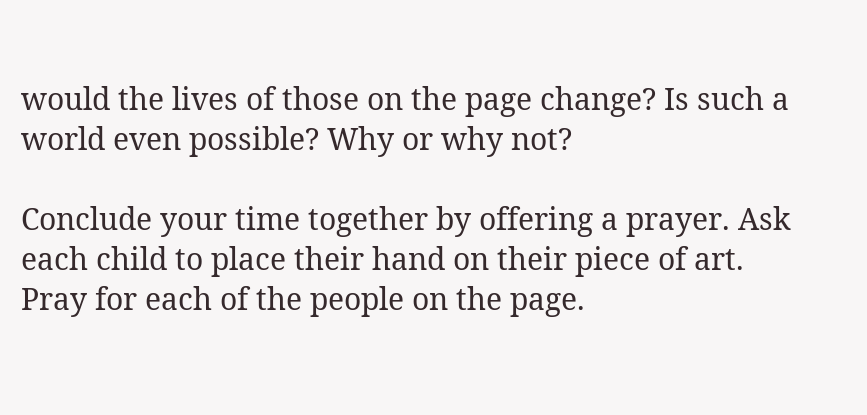would the lives of those on the page change? Is such a world even possible? Why or why not?

Conclude your time together by offering a prayer. Ask each child to place their hand on their piece of art. Pray for each of the people on the page.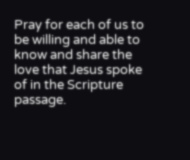Pray for each of us to be willing and able to know and share the love that Jesus spoke of in the Scripture passage.